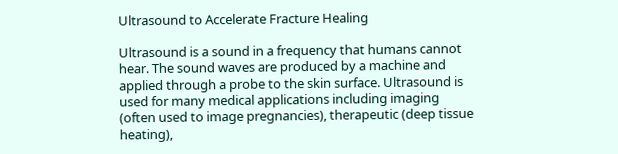Ultrasound to Accelerate Fracture Healing

Ultrasound is a sound in a frequency that humans cannot hear. The sound waves are produced by a machine and applied through a probe to the skin surface. Ultrasound is used for many medical applications including imaging (often used to image pregnancies), therapeutic (deep tissue heating),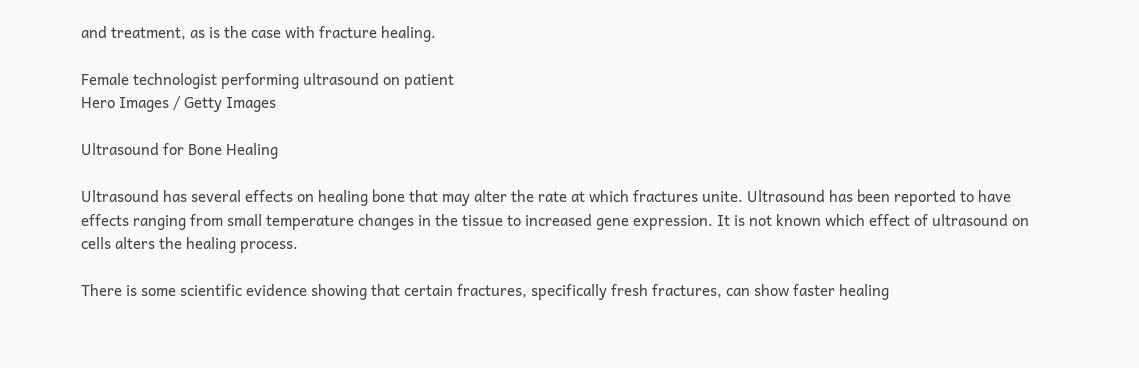and treatment, as is the case with fracture healing.

Female technologist performing ultrasound on patient
Hero Images / Getty Images

Ultrasound for Bone Healing

Ultrasound has several effects on healing bone that may alter the rate at which fractures unite. Ultrasound has been reported to have effects ranging from small temperature changes in the tissue to increased gene expression. It is not known which effect of ultrasound on cells alters the healing process.

There is some scientific evidence showing that certain fractures, specifically fresh fractures, can show faster healing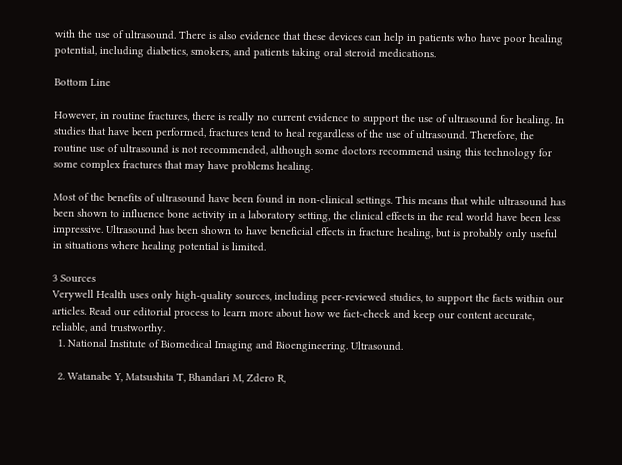with the use of ultrasound. There is also evidence that these devices can help in patients who have poor healing potential, including diabetics, smokers, and patients taking oral steroid medications.

Bottom Line

However, in routine fractures, there is really no current evidence to support the use of ultrasound for healing. In studies that have been performed, fractures tend to heal regardless of the use of ultrasound. Therefore, the routine use of ultrasound is not recommended, although some doctors recommend using this technology for some complex fractures that may have problems healing.

Most of the benefits of ultrasound have been found in non-clinical settings. This means that while ultrasound has been shown to influence bone activity in a laboratory setting, the clinical effects in the real world have been less impressive. Ultrasound has been shown to have beneficial effects in fracture healing, but is probably only useful in situations where healing potential is limited.

3 Sources
Verywell Health uses only high-quality sources, including peer-reviewed studies, to support the facts within our articles. Read our editorial process to learn more about how we fact-check and keep our content accurate, reliable, and trustworthy.
  1. National Institute of Biomedical Imaging and Bioengineering. Ultrasound.

  2. Watanabe Y, Matsushita T, Bhandari M, Zdero R,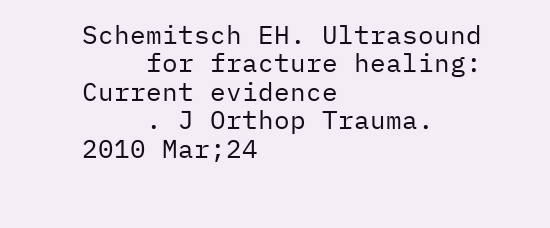Schemitsch EH. Ultrasound
    for fracture healing: Current evidence
    . J Orthop Trauma. 2010 Mar;24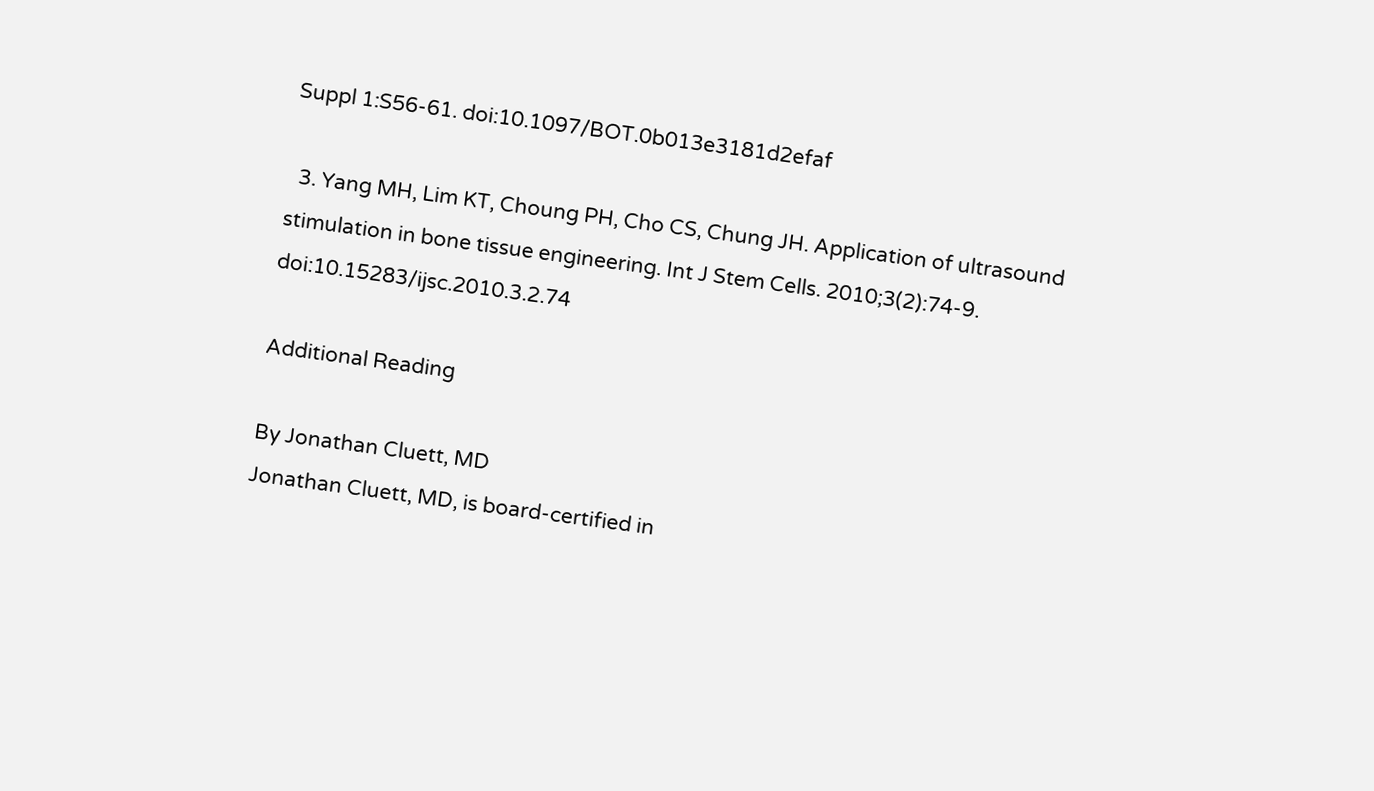Suppl 1:S56-61. doi:10.1097/BOT.0b013e3181d2efaf

  3. Yang MH, Lim KT, Choung PH, Cho CS, Chung JH. Application of ultrasound stimulation in bone tissue engineering. Int J Stem Cells. 2010;3(2):74-9. doi:10.15283/ijsc.2010.3.2.74

Additional Reading

By Jonathan Cluett, MD
Jonathan Cluett, MD, is board-certified in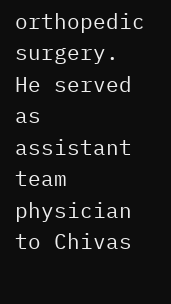orthopedic surgery. He served as assistant team physician to Chivas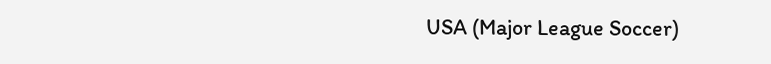USA (Major League Soccer)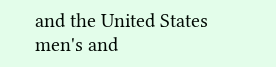and the United States men's and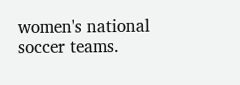women's national soccer teams.